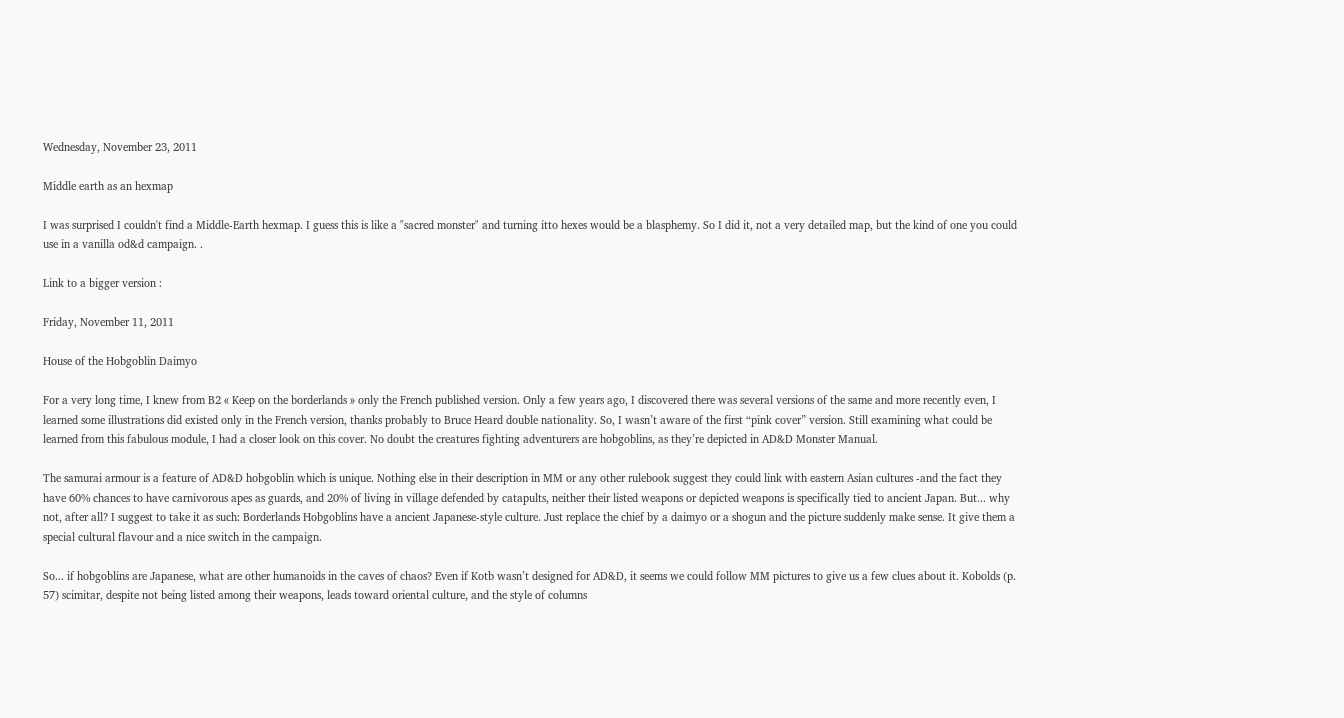Wednesday, November 23, 2011

Middle earth as an hexmap

I was surprised I couldn't find a Middle-Earth hexmap. I guess this is like a "sacred monster" and turning itto hexes would be a blasphemy. So I did it, not a very detailed map, but the kind of one you could use in a vanilla od&d campaign. .

Link to a bigger version :

Friday, November 11, 2011

House of the Hobgoblin Daimyo

For a very long time, I knew from B2 « Keep on the borderlands » only the French published version. Only a few years ago, I discovered there was several versions of the same and more recently even, I learned some illustrations did existed only in the French version, thanks probably to Bruce Heard double nationality. So, I wasn’t aware of the first “pink cover” version. Still examining what could be learned from this fabulous module, I had a closer look on this cover. No doubt the creatures fighting adventurers are hobgoblins, as they’re depicted in AD&D Monster Manual.

The samurai armour is a feature of AD&D hobgoblin which is unique. Nothing else in their description in MM or any other rulebook suggest they could link with eastern Asian cultures -and the fact they have 60% chances to have carnivorous apes as guards, and 20% of living in village defended by catapults, neither their listed weapons or depicted weapons is specifically tied to ancient Japan. But... why not, after all? I suggest to take it as such: Borderlands Hobgoblins have a ancient Japanese-style culture. Just replace the chief by a daimyo or a shogun and the picture suddenly make sense. It give them a special cultural flavour and a nice switch in the campaign.

So... if hobgoblins are Japanese, what are other humanoids in the caves of chaos? Even if Kotb wasn’t designed for AD&D, it seems we could follow MM pictures to give us a few clues about it. Kobolds (p. 57) scimitar, despite not being listed among their weapons, leads toward oriental culture, and the style of columns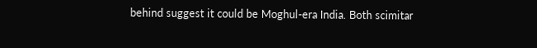behind suggest it could be Moghul-era India. Both scimitar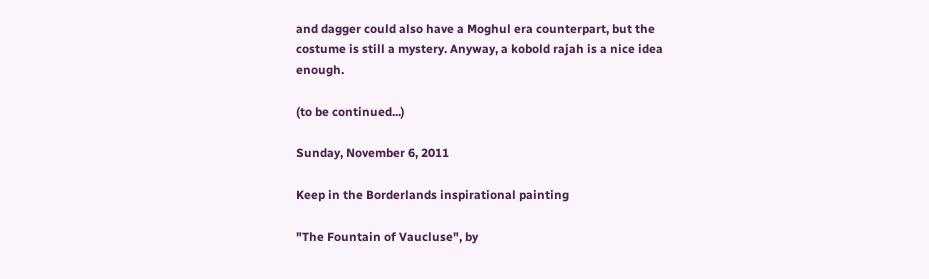and dagger could also have a Moghul era counterpart, but the costume is still a mystery. Anyway, a kobold rajah is a nice idea enough.

(to be continued...)

Sunday, November 6, 2011

Keep in the Borderlands inspirational painting

"The Fountain of Vaucluse", by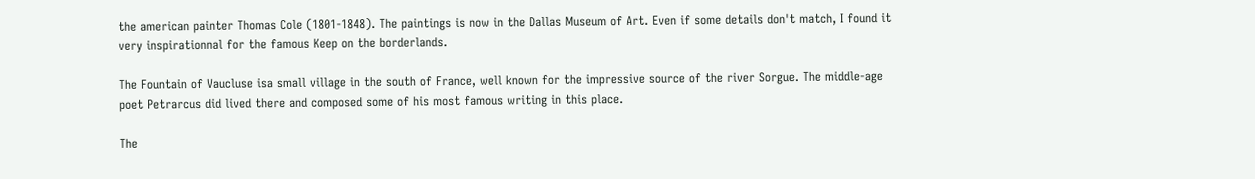the american painter Thomas Cole (1801-1848). The paintings is now in the Dallas Museum of Art. Even if some details don't match, I found it very inspirationnal for the famous Keep on the borderlands.

The Fountain of Vaucluse isa small village in the south of France, well known for the impressive source of the river Sorgue. The middle-age poet Petrarcus did lived there and composed some of his most famous writing in this place.

The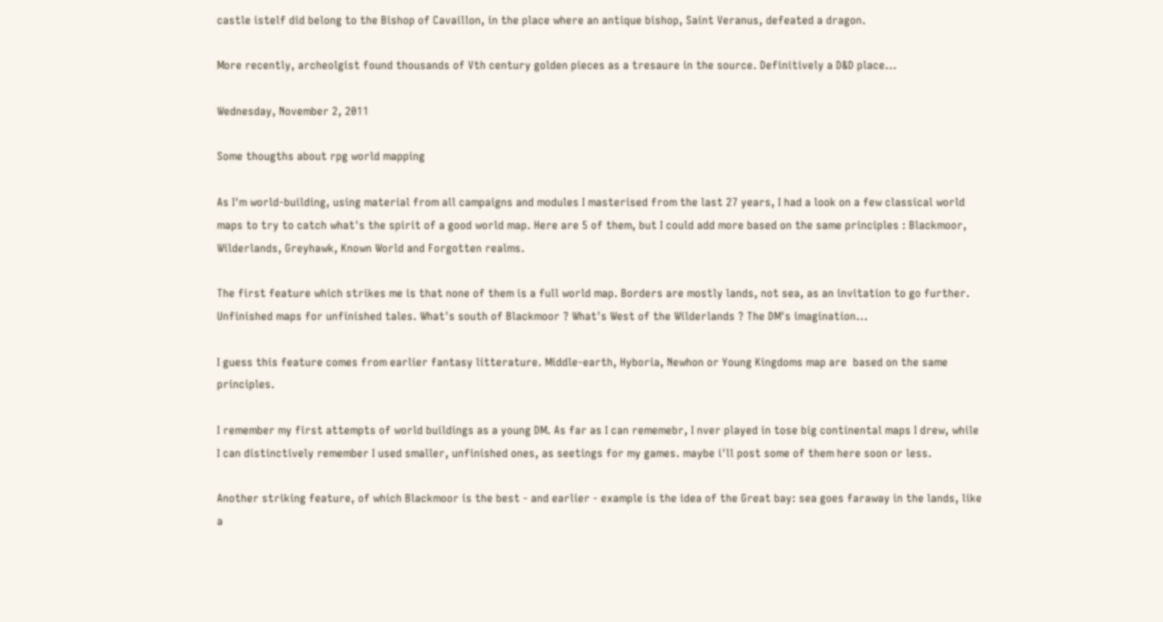castle istelf did belong to the Bishop of Cavaillon, in the place where an antique bishop, Saint Veranus, defeated a dragon.

More recently, archeolgist found thousands of Vth century golden pieces as a tresaure in the source. Definitively a D&D place...

Wednesday, November 2, 2011

Some thougths about rpg world mapping

As I'm world-building, using material from all campaigns and modules I masterised from the last 27 years, I had a look on a few classical world maps to try to catch what's the spirit of a good world map. Here are 5 of them, but I could add more based on the same principles : Blackmoor, Wilderlands, Greyhawk, Known World and Forgotten realms.

The first feature which strikes me is that none of them is a full world map. Borders are mostly lands, not sea, as an invitation to go further. Unfinished maps for unfinished tales. What's south of Blackmoor ? What's West of the Wilderlands ? The DM's imagination...

I guess this feature comes from earlier fantasy litterature. Middle-earth, Hyboria, Newhon or Young Kingdoms map are  based on the same principles.

I remember my first attempts of world buildings as a young DM. As far as I can rememebr, I nver played in tose big continental maps I drew, while I can distinctively remember I used smaller, unfinished ones, as seetings for my games. maybe i'll post some of them here soon or less.

Another striking feature, of which Blackmoor is the best - and earlier - example is the idea of the Great bay: sea goes faraway in the lands, like a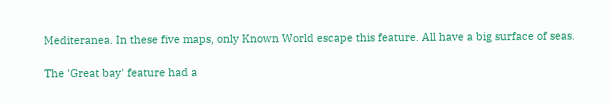Mediteranea. In these five maps, only Known World escape this feature. All have a big surface of seas.

The 'Great bay' feature had a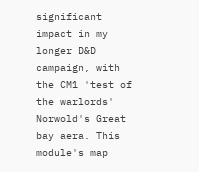significant impact in my longer D&D campaign, with the CM1 'test of the warlords' Norwold's Great bay aera. This module's map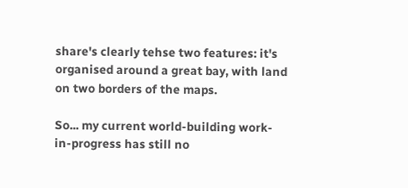share's clearly tehse two features: it's organised around a great bay, with land on two borders of the maps.

So... my current world-building work-in-progress has still no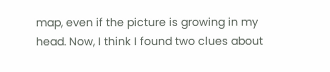map, even if the picture is growing in my head. Now, I think I found two clues about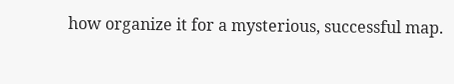how organize it for a mysterious, successful map.